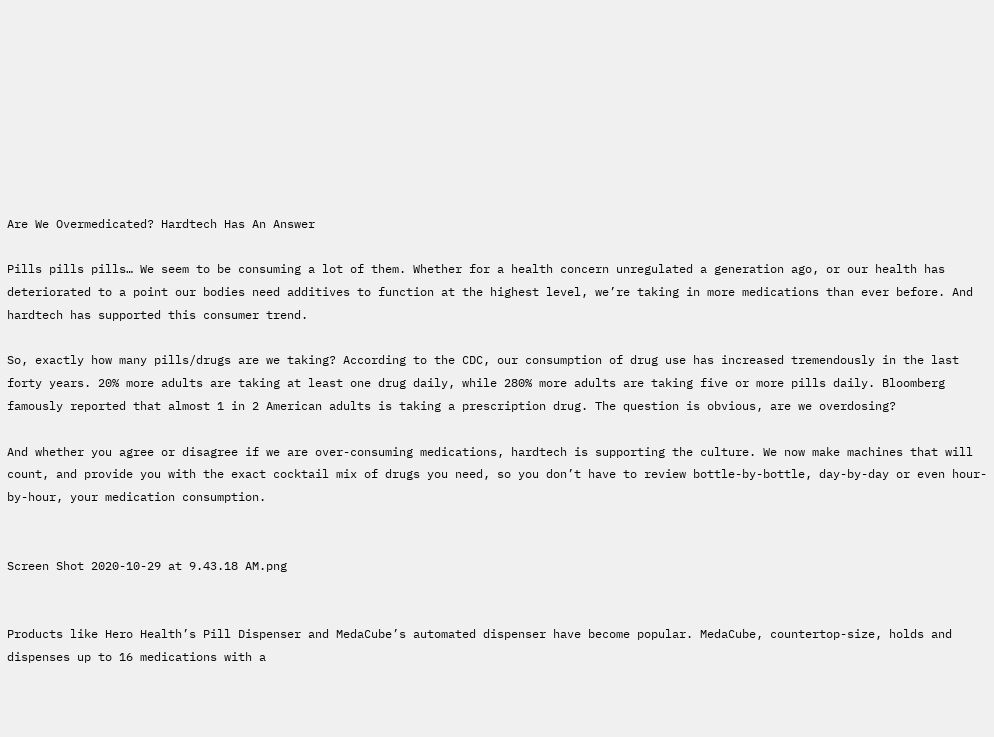Are We Overmedicated? Hardtech Has An Answer

Pills pills pills… We seem to be consuming a lot of them. Whether for a health concern unregulated a generation ago, or our health has deteriorated to a point our bodies need additives to function at the highest level, we’re taking in more medications than ever before. And hardtech has supported this consumer trend.

So, exactly how many pills/drugs are we taking? According to the CDC, our consumption of drug use has increased tremendously in the last forty years. 20% more adults are taking at least one drug daily, while 280% more adults are taking five or more pills daily. Bloomberg famously reported that almost 1 in 2 American adults is taking a prescription drug. The question is obvious, are we overdosing?

And whether you agree or disagree if we are over-consuming medications, hardtech is supporting the culture. We now make machines that will count, and provide you with the exact cocktail mix of drugs you need, so you don’t have to review bottle-by-bottle, day-by-day or even hour-by-hour, your medication consumption.


Screen Shot 2020-10-29 at 9.43.18 AM.png


Products like Hero Health’s Pill Dispenser and MedaCube’s automated dispenser have become popular. MedaCube, countertop-size, holds and dispenses up to 16 medications with a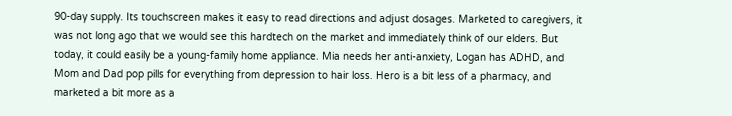90-day supply. Its touchscreen makes it easy to read directions and adjust dosages. Marketed to caregivers, it was not long ago that we would see this hardtech on the market and immediately think of our elders. But today, it could easily be a young-family home appliance. Mia needs her anti-anxiety, Logan has ADHD, and Mom and Dad pop pills for everything from depression to hair loss. Hero is a bit less of a pharmacy, and marketed a bit more as a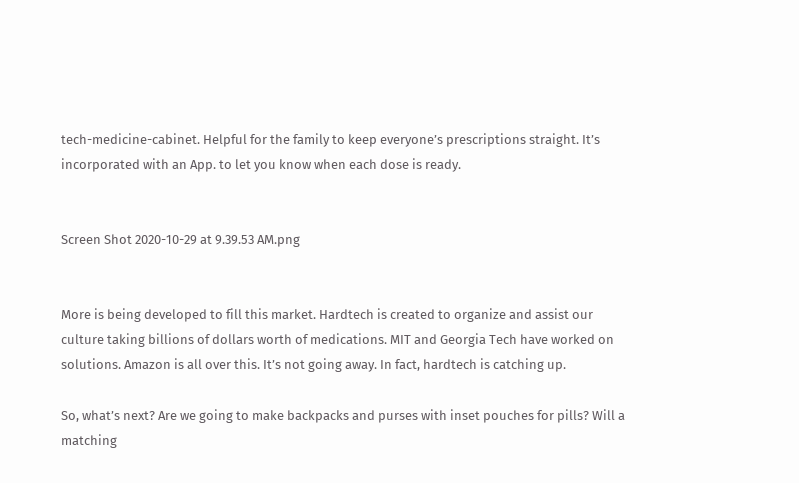tech-medicine-cabinet. Helpful for the family to keep everyone’s prescriptions straight. It’s incorporated with an App. to let you know when each dose is ready.


Screen Shot 2020-10-29 at 9.39.53 AM.png


More is being developed to fill this market. Hardtech is created to organize and assist our culture taking billions of dollars worth of medications. MIT and Georgia Tech have worked on solutions. Amazon is all over this. It’s not going away. In fact, hardtech is catching up.

So, what’s next? Are we going to make backpacks and purses with inset pouches for pills? Will a matching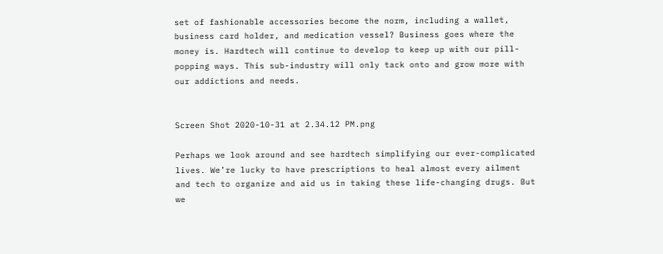set of fashionable accessories become the norm, including a wallet, business card holder, and medication vessel? Business goes where the money is. Hardtech will continue to develop to keep up with our pill-popping ways. This sub-industry will only tack onto and grow more with our addictions and needs.


Screen Shot 2020-10-31 at 2.34.12 PM.png

Perhaps we look around and see hardtech simplifying our ever-complicated lives. We’re lucky to have prescriptions to heal almost every ailment and tech to organize and aid us in taking these life-changing drugs. But we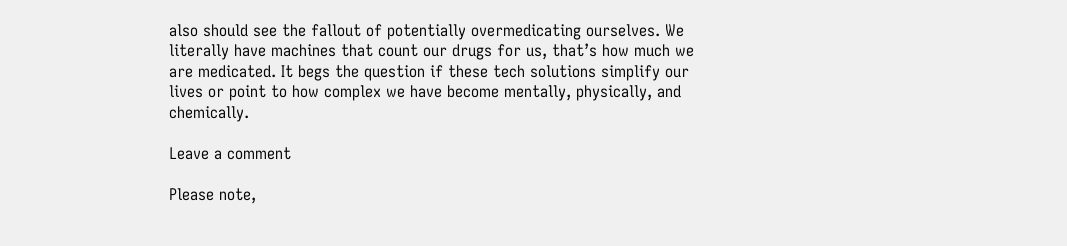also should see the fallout of potentially overmedicating ourselves. We literally have machines that count our drugs for us, that’s how much we are medicated. It begs the question if these tech solutions simplify our lives or point to how complex we have become mentally, physically, and chemically.

Leave a comment

Please note,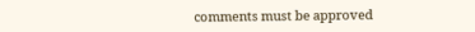comments must be approved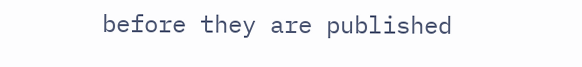before they are published